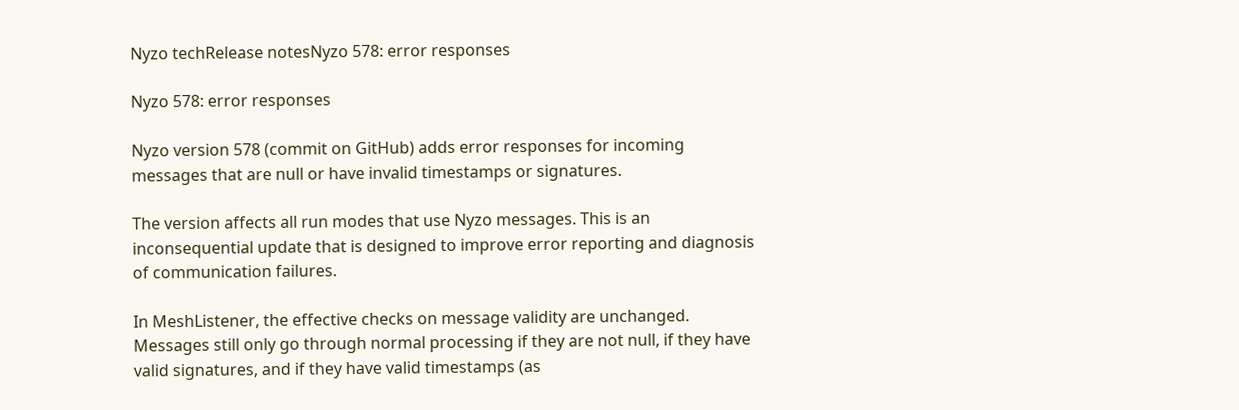Nyzo techRelease notesNyzo 578: error responses

Nyzo 578: error responses

Nyzo version 578 (commit on GitHub) adds error responses for incoming messages that are null or have invalid timestamps or signatures.

The version affects all run modes that use Nyzo messages. This is an inconsequential update that is designed to improve error reporting and diagnosis of communication failures.

In MeshListener, the effective checks on message validity are unchanged. Messages still only go through normal processing if they are not null, if they have valid signatures, and if they have valid timestamps (as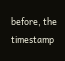before, the timestamp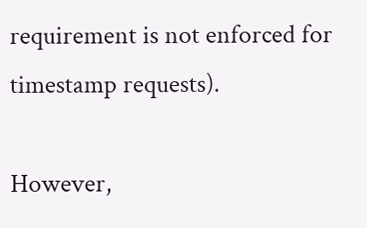requirement is not enforced for timestamp requests).

However,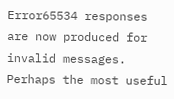Error65534 responses are now produced for invalid messages. Perhaps the most useful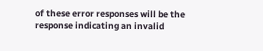of these error responses will be the response indicating an invalid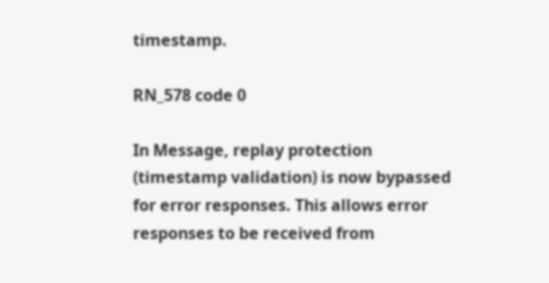timestamp.

RN_578 code 0

In Message, replay protection (timestamp validation) is now bypassed for error responses. This allows error responses to be received from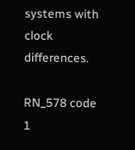systems with clock differences.

RN_578 code 1